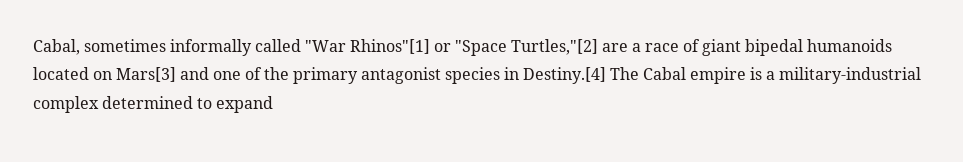Cabal, sometimes informally called "War Rhinos"[1] or "Space Turtles,"[2] are a race of giant bipedal humanoids located on Mars[3] and one of the primary antagonist species in Destiny.[4] The Cabal empire is a military-industrial complex determined to expand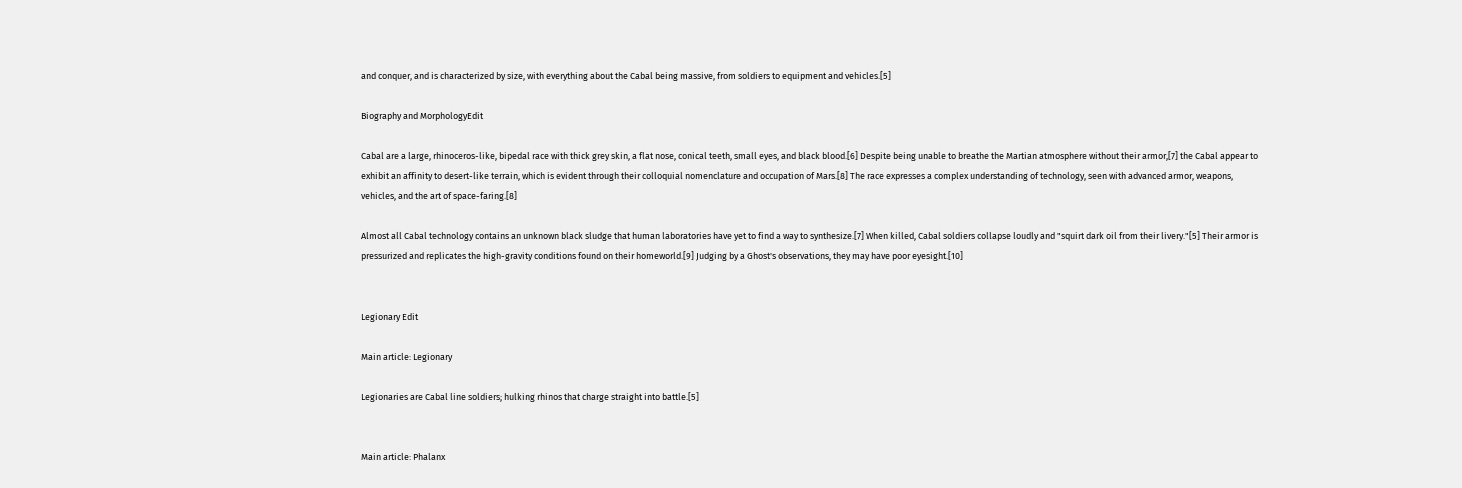and conquer, and is characterized by size, with everything about the Cabal being massive, from soldiers to equipment and vehicles.[5]

Biography and MorphologyEdit

Cabal are a large, rhinoceros-like, bipedal race with thick grey skin, a flat nose, conical teeth, small eyes, and black blood.[6] Despite being unable to breathe the Martian atmosphere without their armor,[7] the Cabal appear to exhibit an affinity to desert-like terrain, which is evident through their colloquial nomenclature and occupation of Mars.[8] The race expresses a complex understanding of technology, seen with advanced armor, weapons, vehicles, and the art of space-faring.[8]

Almost all Cabal technology contains an unknown black sludge that human laboratories have yet to find a way to synthesize.[7] When killed, Cabal soldiers collapse loudly and "squirt dark oil from their livery."[5] Their armor is pressurized and replicates the high-gravity conditions found on their homeworld.[9] Judging by a Ghost's observations, they may have poor eyesight.[10]


Legionary Edit

Main article: Legionary

Legionaries are Cabal line soldiers; hulking rhinos that charge straight into battle.[5]


Main article: Phalanx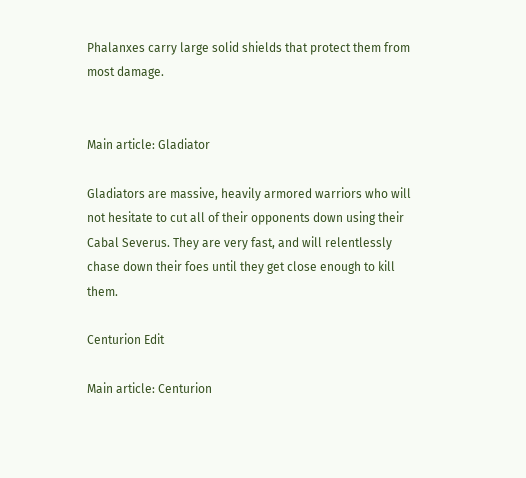Phalanxes carry large solid shields that protect them from most damage.


Main article: Gladiator

Gladiators are massive, heavily armored warriors who will not hesitate to cut all of their opponents down using their Cabal Severus. They are very fast, and will relentlessly chase down their foes until they get close enough to kill them.

Centurion Edit

Main article: Centurion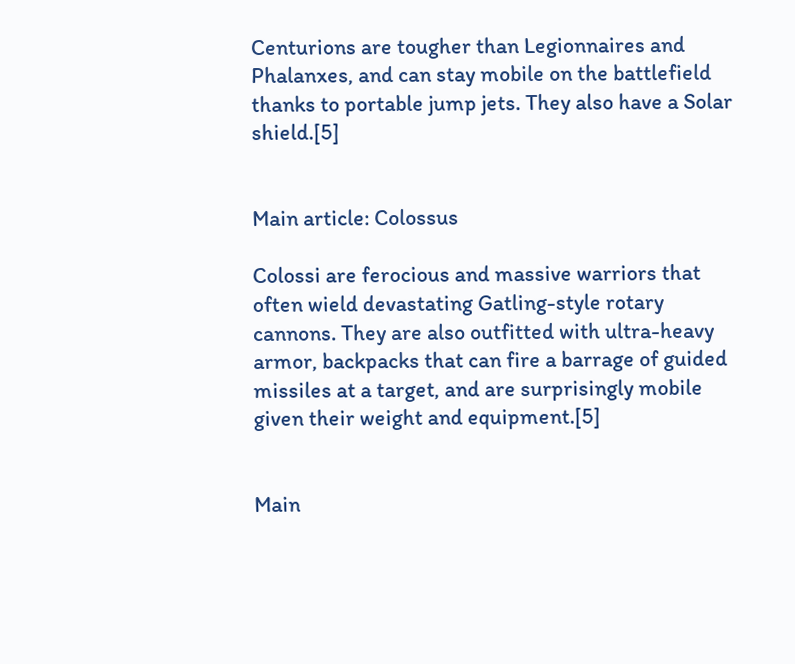Centurions are tougher than Legionnaires and Phalanxes, and can stay mobile on the battlefield thanks to portable jump jets. They also have a Solar shield.[5]


Main article: Colossus

Colossi are ferocious and massive warriors that often wield devastating Gatling-style rotary cannons. They are also outfitted with ultra-heavy armor, backpacks that can fire a barrage of guided missiles at a target, and are surprisingly mobile given their weight and equipment.[5]


Main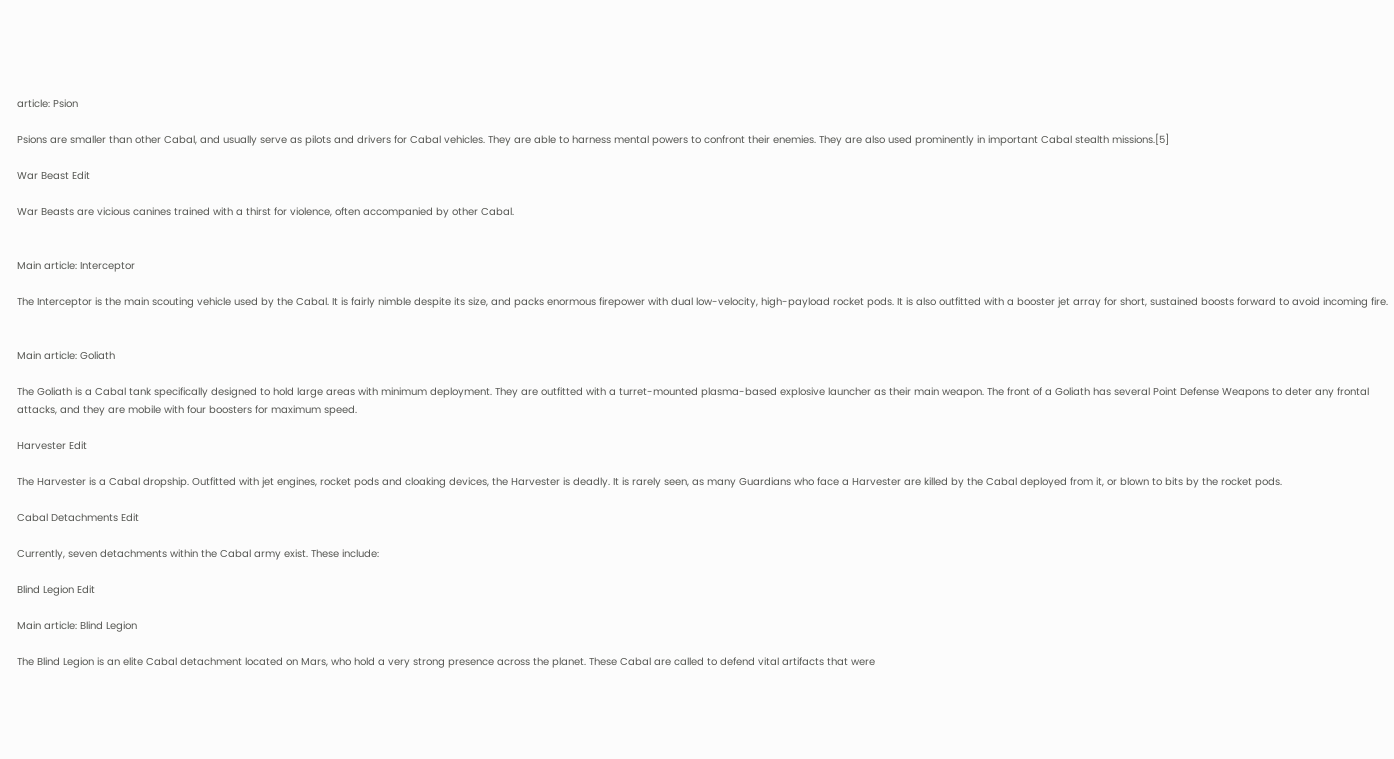article: Psion

Psions are smaller than other Cabal, and usually serve as pilots and drivers for Cabal vehicles. They are able to harness mental powers to confront their enemies. They are also used prominently in important Cabal stealth missions.[5]

War Beast Edit

War Beasts are vicious canines trained with a thirst for violence, often accompanied by other Cabal.


Main article: Interceptor

The Interceptor is the main scouting vehicle used by the Cabal. It is fairly nimble despite its size, and packs enormous firepower with dual low-velocity, high-payload rocket pods. It is also outfitted with a booster jet array for short, sustained boosts forward to avoid incoming fire.


Main article: Goliath

The Goliath is a Cabal tank specifically designed to hold large areas with minimum deployment. They are outfitted with a turret-mounted plasma-based explosive launcher as their main weapon. The front of a Goliath has several Point Defense Weapons to deter any frontal attacks, and they are mobile with four boosters for maximum speed.

Harvester Edit

The Harvester is a Cabal dropship. Outfitted with jet engines, rocket pods and cloaking devices, the Harvester is deadly. It is rarely seen, as many Guardians who face a Harvester are killed by the Cabal deployed from it, or blown to bits by the rocket pods.

Cabal Detachments Edit

Currently, seven detachments within the Cabal army exist. These include:

Blind Legion Edit

Main article: Blind Legion

The Blind Legion is an elite Cabal detachment located on Mars, who hold a very strong presence across the planet. These Cabal are called to defend vital artifacts that were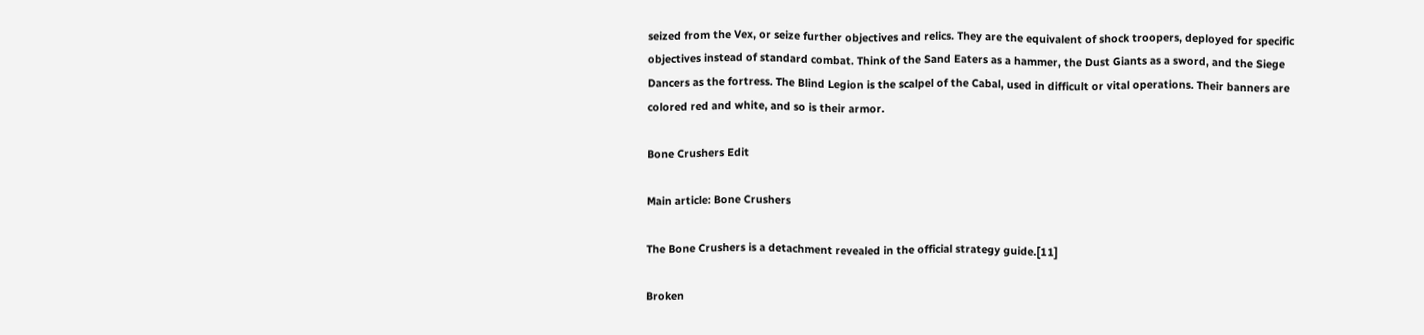seized from the Vex, or seize further objectives and relics. They are the equivalent of shock troopers, deployed for specific objectives instead of standard combat. Think of the Sand Eaters as a hammer, the Dust Giants as a sword, and the Siege Dancers as the fortress. The Blind Legion is the scalpel of the Cabal, used in difficult or vital operations. Their banners are colored red and white, and so is their armor.

Bone Crushers Edit

Main article: Bone Crushers

The Bone Crushers is a detachment revealed in the official strategy guide.[11]

Broken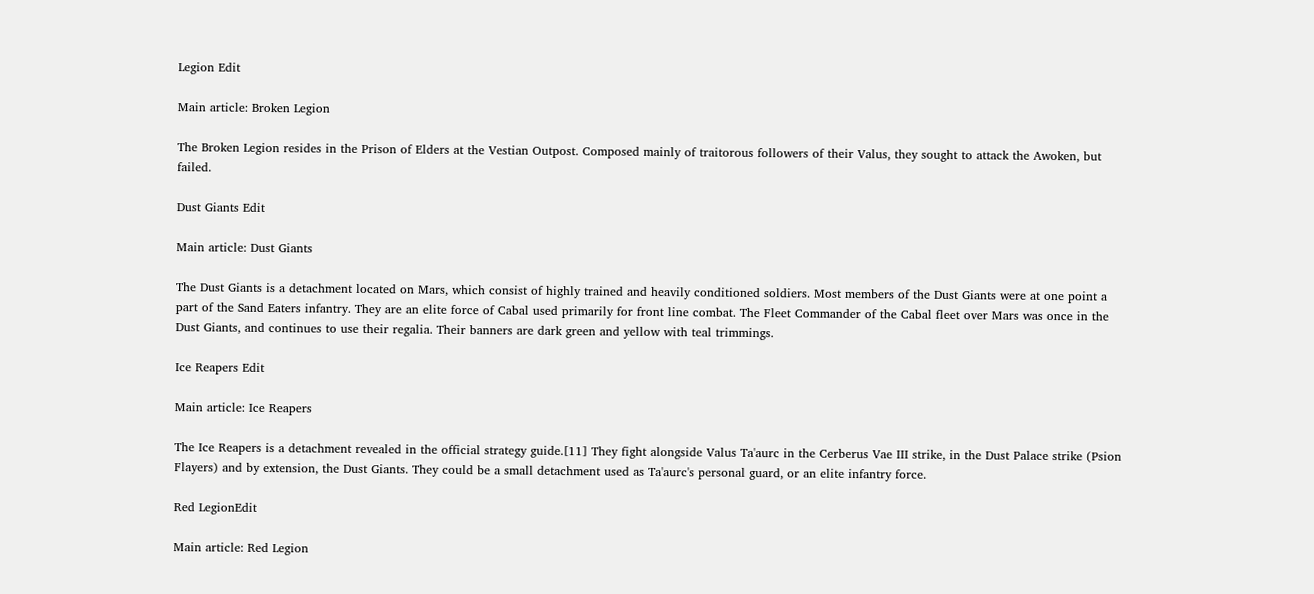Legion Edit

Main article: Broken Legion

The Broken Legion resides in the Prison of Elders at the Vestian Outpost. Composed mainly of traitorous followers of their Valus, they sought to attack the Awoken, but failed.

Dust Giants Edit

Main article: Dust Giants

The Dust Giants is a detachment located on Mars, which consist of highly trained and heavily conditioned soldiers. Most members of the Dust Giants were at one point a part of the Sand Eaters infantry. They are an elite force of Cabal used primarily for front line combat. The Fleet Commander of the Cabal fleet over Mars was once in the Dust Giants, and continues to use their regalia. Their banners are dark green and yellow with teal trimmings.

Ice Reapers Edit

Main article: Ice Reapers

The Ice Reapers is a detachment revealed in the official strategy guide.[11] They fight alongside Valus Ta'aurc in the Cerberus Vae III strike, in the Dust Palace strike (Psion Flayers) and by extension, the Dust Giants. They could be a small detachment used as Ta'aurc's personal guard, or an elite infantry force.

Red LegionEdit

Main article: Red Legion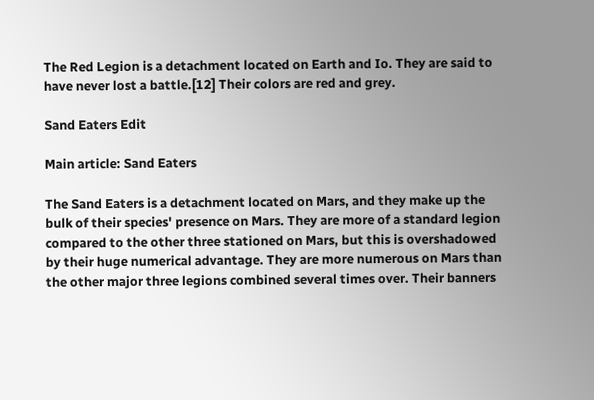The Red Legion is a detachment located on Earth and Io. They are said to have never lost a battle.[12] Their colors are red and grey.

Sand Eaters Edit

Main article: Sand Eaters

The Sand Eaters is a detachment located on Mars, and they make up the bulk of their species' presence on Mars. They are more of a standard legion compared to the other three stationed on Mars, but this is overshadowed by their huge numerical advantage. They are more numerous on Mars than the other major three legions combined several times over. Their banners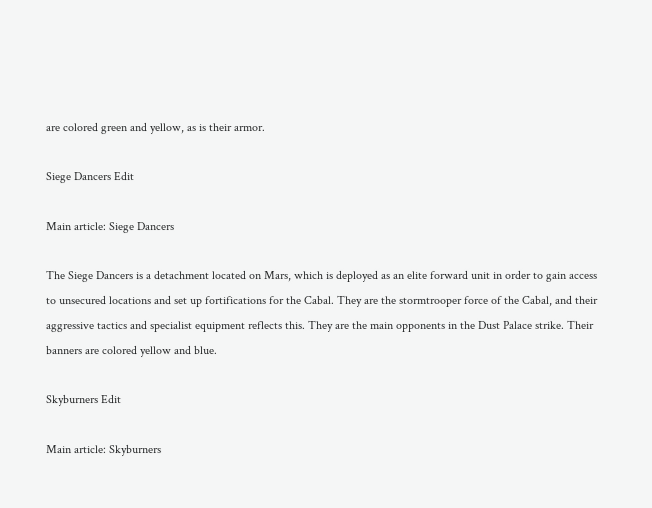are colored green and yellow, as is their armor.

Siege Dancers Edit

Main article: Siege Dancers

The Siege Dancers is a detachment located on Mars, which is deployed as an elite forward unit in order to gain access to unsecured locations and set up fortifications for the Cabal. They are the stormtrooper force of the Cabal, and their aggressive tactics and specialist equipment reflects this. They are the main opponents in the Dust Palace strike. Their banners are colored yellow and blue.

Skyburners Edit

Main article: Skyburners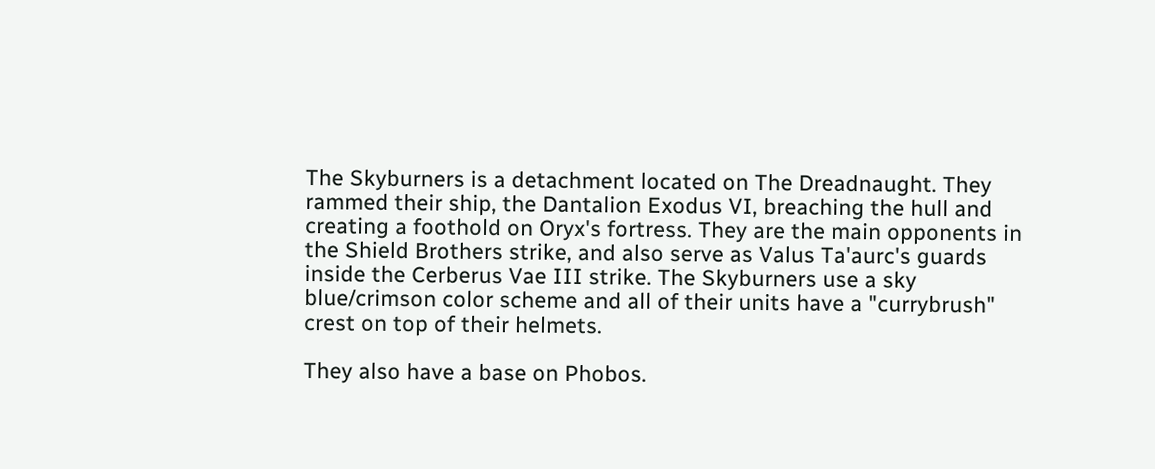The Skyburners is a detachment located on The Dreadnaught. They rammed their ship, the Dantalion Exodus VI, breaching the hull and creating a foothold on Oryx's fortress. They are the main opponents in the Shield Brothers strike, and also serve as Valus Ta'aurc's guards inside the Cerberus Vae III strike. The Skyburners use a sky blue/crimson color scheme and all of their units have a "currybrush" crest on top of their helmets.

They also have a base on Phobos.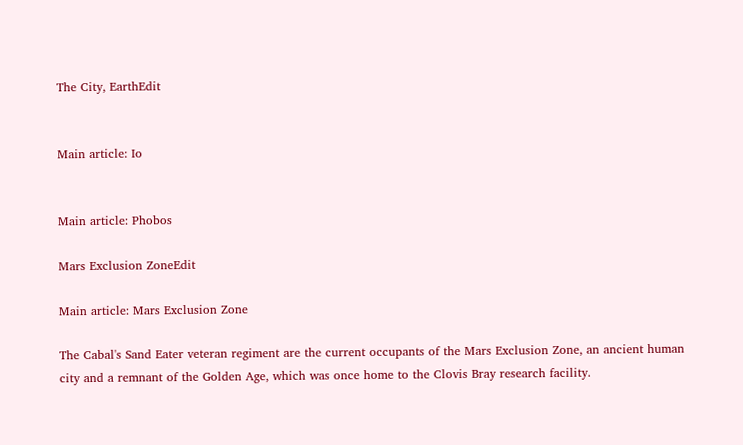The City, EarthEdit


Main article: Io


Main article: Phobos

Mars Exclusion ZoneEdit

Main article: Mars Exclusion Zone

The Cabal's Sand Eater veteran regiment are the current occupants of the Mars Exclusion Zone, an ancient human city and a remnant of the Golden Age, which was once home to the Clovis Bray research facility.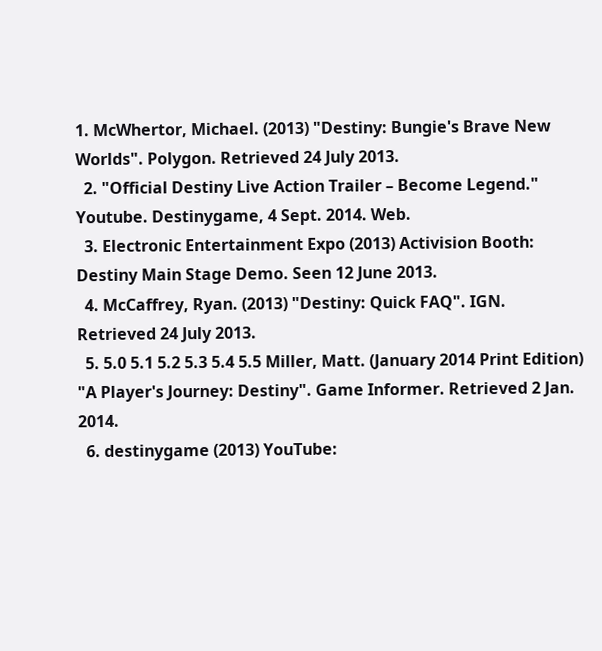1. McWhertor, Michael. (2013) "Destiny: Bungie's Brave New Worlds". Polygon. Retrieved 24 July 2013.
  2. "Official Destiny Live Action Trailer – Become Legend." Youtube. Destinygame, 4 Sept. 2014. Web.
  3. Electronic Entertainment Expo (2013) Activision Booth: Destiny Main Stage Demo. Seen 12 June 2013.
  4. McCaffrey, Ryan. (2013) "Destiny: Quick FAQ". IGN. Retrieved 24 July 2013.
  5. 5.0 5.1 5.2 5.3 5.4 5.5 Miller, Matt. (January 2014 Print Edition) "A Player's Journey: Destiny". Game Informer. Retrieved 2 Jan. 2014.
  6. destinygame (2013) YouTube: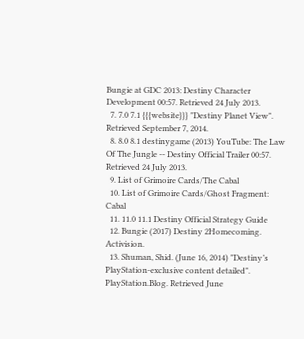Bungie at GDC 2013: Destiny Character Development 00:57. Retrieved 24 July 2013.
  7. 7.0 7.1 {{{website}}} "Destiny Planet View". Retrieved September 7, 2014.
  8. 8.0 8.1 destinygame (2013) YouTube: The Law Of The Jungle -- Destiny Official Trailer 00:57. Retrieved 24 July 2013.
  9. List of Grimoire Cards/The Cabal
  10. List of Grimoire Cards/Ghost Fragment: Cabal
  11. 11.0 11.1 Destiny Official Strategy Guide
  12. Bungie (2017) Destiny 2Homecoming. Activision.
  13. Shuman, Shid. (June 16, 2014) "Destiny’s PlayStation-exclusive content detailed". PlayStation.Blog. Retrieved June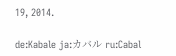19, 2014.

de:Kabale ja:カバル ru:Cabal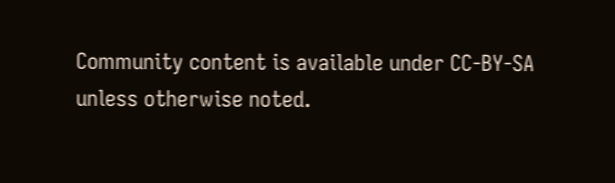Community content is available under CC-BY-SA unless otherwise noted.